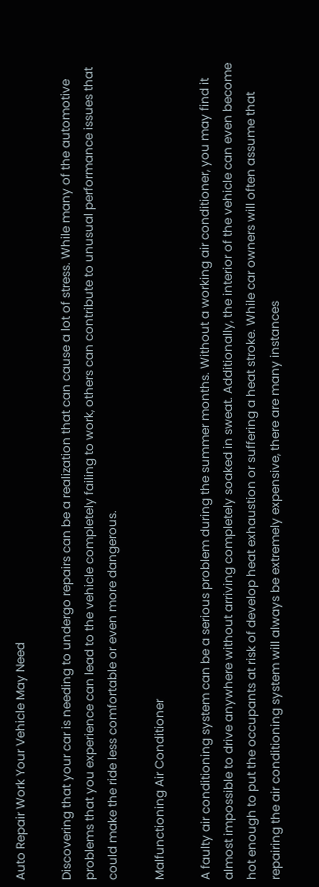Auto Repair Work Your Vehicle May Need

Discovering that your car is needing to undergo repairs can be a realization that can cause a lot of stress. While many of the automotive problems that you experience can lead to the vehicle completely failing to work, others can contribute to unusual performance issues that could make the ride less comfortable or even more dangerous.

Malfunctioning Air Conditioner

A faulty air conditioning system can be a serious problem during the summer months. Without a working air conditioner, you may find it almost impossible to drive anywhere without arriving completely soaked in sweat. Additionally, the interior of the vehicle can even become hot enough to put the occupants at risk of develop heat exhaustion or suffering a heat stroke. While car owners will often assume that repairing the air conditioning system will always be extremely expensive, there are many instances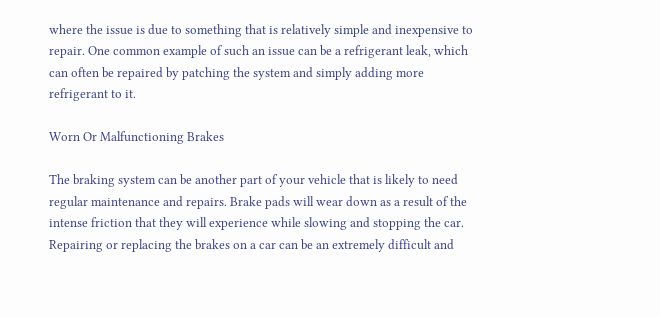where the issue is due to something that is relatively simple and inexpensive to repair. One common example of such an issue can be a refrigerant leak, which can often be repaired by patching the system and simply adding more refrigerant to it.

Worn Or Malfunctioning Brakes

The braking system can be another part of your vehicle that is likely to need regular maintenance and repairs. Brake pads will wear down as a result of the intense friction that they will experience while slowing and stopping the car. Repairing or replacing the brakes on a car can be an extremely difficult and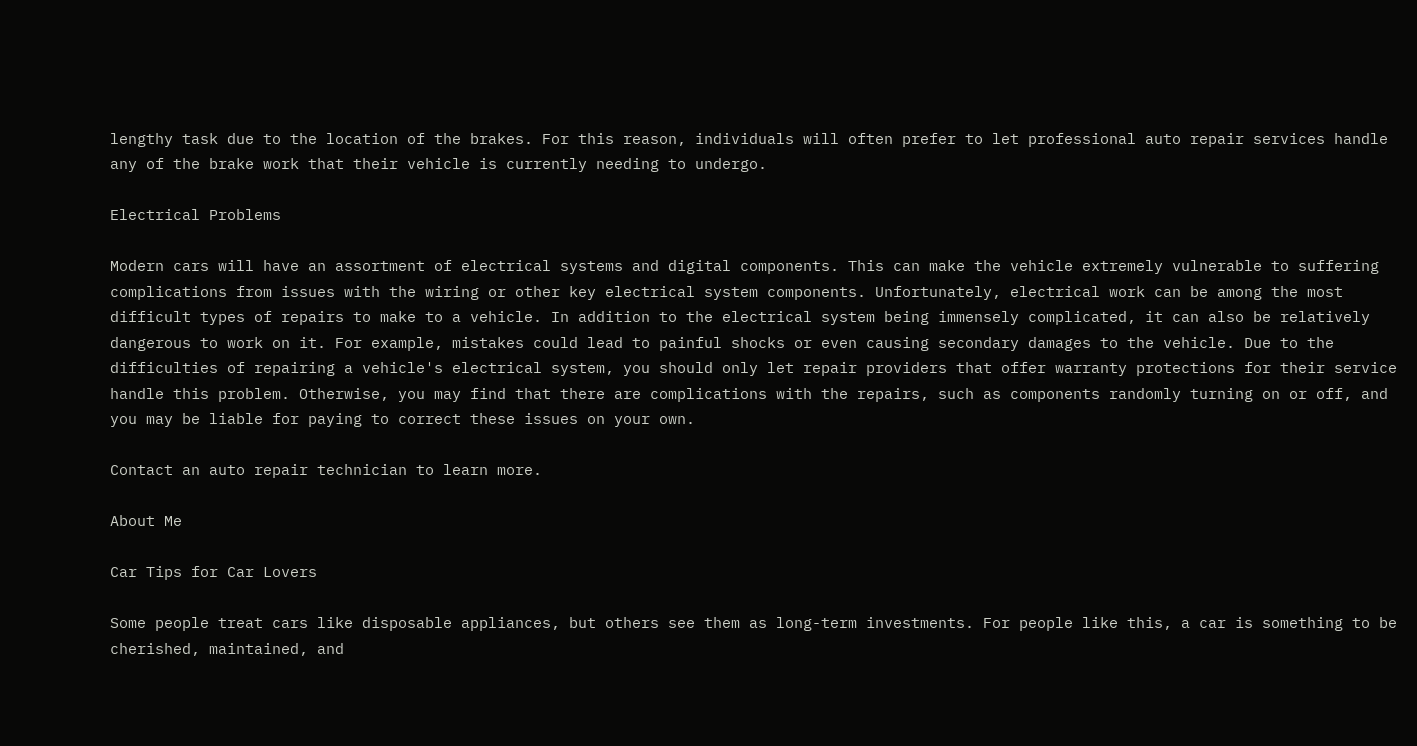lengthy task due to the location of the brakes. For this reason, individuals will often prefer to let professional auto repair services handle any of the brake work that their vehicle is currently needing to undergo.

Electrical Problems

Modern cars will have an assortment of electrical systems and digital components. This can make the vehicle extremely vulnerable to suffering complications from issues with the wiring or other key electrical system components. Unfortunately, electrical work can be among the most difficult types of repairs to make to a vehicle. In addition to the electrical system being immensely complicated, it can also be relatively dangerous to work on it. For example, mistakes could lead to painful shocks or even causing secondary damages to the vehicle. Due to the difficulties of repairing a vehicle's electrical system, you should only let repair providers that offer warranty protections for their service handle this problem. Otherwise, you may find that there are complications with the repairs, such as components randomly turning on or off, and you may be liable for paying to correct these issues on your own.

Contact an auto repair technician to learn more.

About Me

Car Tips for Car Lovers

Some people treat cars like disposable appliances, but others see them as long-term investments. For people like this, a car is something to be cherished, maintained, and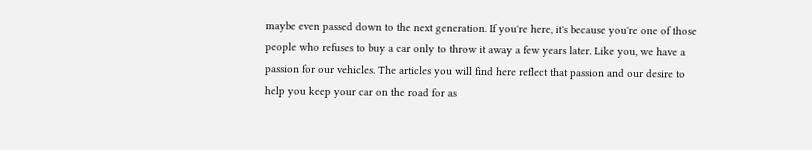maybe even passed down to the next generation. If you're here, it's because you're one of those people who refuses to buy a car only to throw it away a few years later. Like you, we have a passion for our vehicles. The articles you will find here reflect that passion and our desire to help you keep your car on the road for as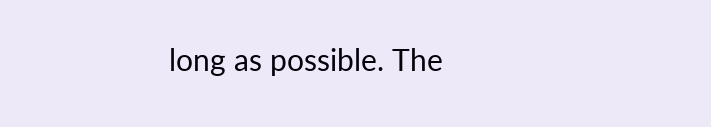long as possible. The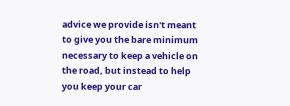advice we provide isn't meant to give you the bare minimum necessary to keep a vehicle on the road, but instead to help you keep your car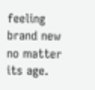feeling brand new no matter its age.